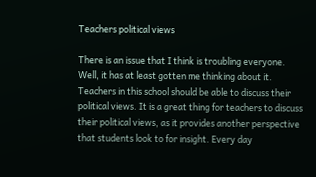Teachers political views

There is an issue that I think is troubling everyone. Well, it has at least gotten me thinking about it. Teachers in this school should be able to discuss their political views. It is a great thing for teachers to discuss their political views, as it provides another perspective that students look to for insight. Every day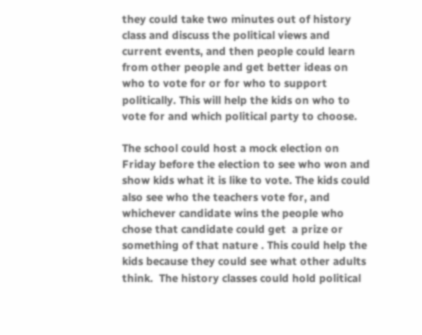they could take two minutes out of history class and discuss the political views and current events, and then people could learn from other people and get better ideas on who to vote for or for who to support politically. This will help the kids on who to vote for and which political party to choose.

The school could host a mock election on Friday before the election to see who won and show kids what it is like to vote. The kids could also see who the teachers vote for, and whichever candidate wins the people who chose that candidate could get  a prize or something of that nature . This could help the kids because they could see what other adults think.  The history classes could hold political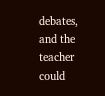debates, and the teacher could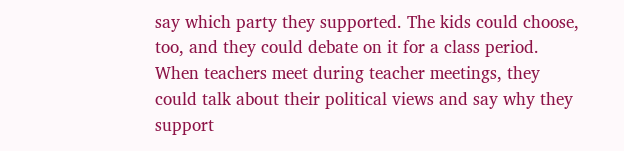say which party they supported. The kids could choose, too, and they could debate on it for a class period. When teachers meet during teacher meetings, they could talk about their political views and say why they support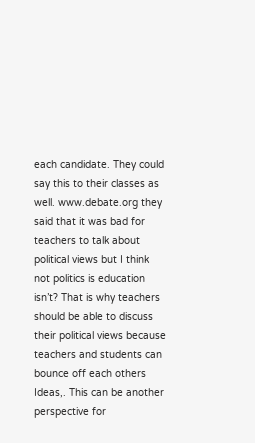each candidate. They could say this to their classes as well. www.debate.org they said that it was bad for teachers to talk about political views but I think not politics is education isn’t? That is why teachers should be able to discuss their political views because teachers and students can bounce off each others Ideas,. This can be another perspective for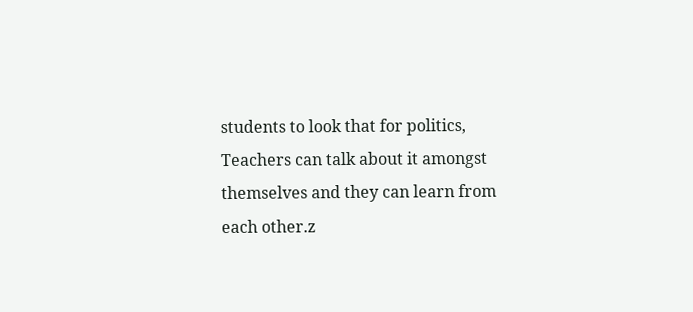students to look that for politics, Teachers can talk about it amongst themselves and they can learn from each other.z